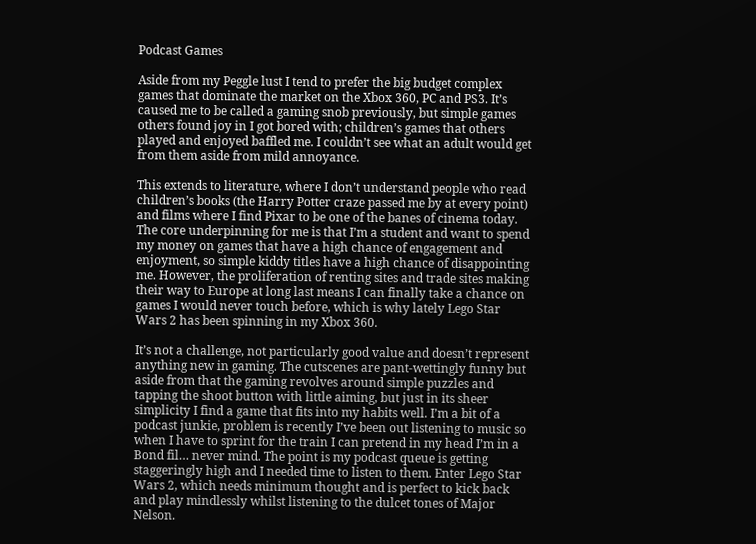Podcast Games

Aside from my Peggle lust I tend to prefer the big budget complex games that dominate the market on the Xbox 360, PC and PS3. It’s caused me to be called a gaming snob previously, but simple games others found joy in I got bored with; children’s games that others played and enjoyed baffled me. I couldn’t see what an adult would get from them aside from mild annoyance.

This extends to literature, where I don’t understand people who read children’s books (the Harry Potter craze passed me by at every point) and films where I find Pixar to be one of the banes of cinema today. The core underpinning for me is that I’m a student and want to spend my money on games that have a high chance of engagement and enjoyment, so simple kiddy titles have a high chance of disappointing me. However, the proliferation of renting sites and trade sites making their way to Europe at long last means I can finally take a chance on games I would never touch before, which is why lately Lego Star Wars 2 has been spinning in my Xbox 360.

It’s not a challenge, not particularly good value and doesn’t represent anything new in gaming. The cutscenes are pant-wettingly funny but aside from that the gaming revolves around simple puzzles and tapping the shoot button with little aiming, but just in its sheer simplicity I find a game that fits into my habits well. I’m a bit of a podcast junkie, problem is recently I’ve been out listening to music so when I have to sprint for the train I can pretend in my head I’m in a Bond fil… never mind. The point is my podcast queue is getting staggeringly high and I needed time to listen to them. Enter Lego Star Wars 2, which needs minimum thought and is perfect to kick back and play mindlessly whilst listening to the dulcet tones of Major Nelson.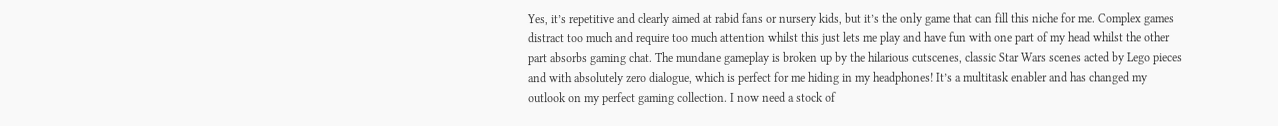Yes, it’s repetitive and clearly aimed at rabid fans or nursery kids, but it’s the only game that can fill this niche for me. Complex games distract too much and require too much attention whilst this just lets me play and have fun with one part of my head whilst the other part absorbs gaming chat. The mundane gameplay is broken up by the hilarious cutscenes, classic Star Wars scenes acted by Lego pieces and with absolutely zero dialogue, which is perfect for me hiding in my headphones! It’s a multitask enabler and has changed my outlook on my perfect gaming collection. I now need a stock of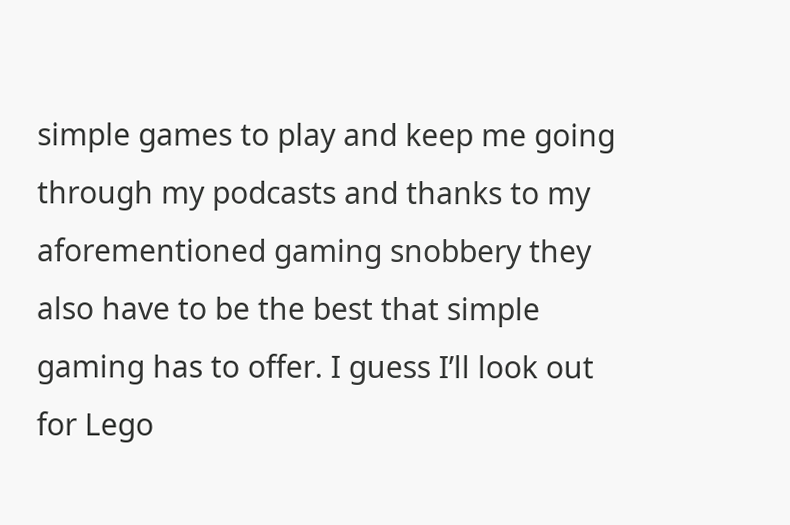simple games to play and keep me going through my podcasts and thanks to my aforementioned gaming snobbery they also have to be the best that simple gaming has to offer. I guess I’ll look out for Lego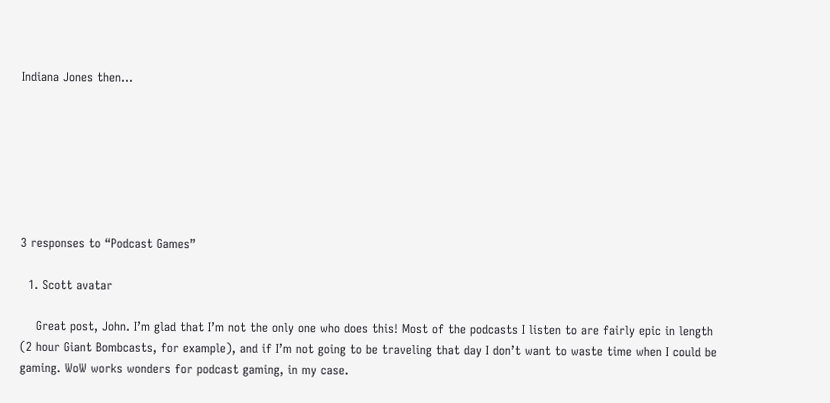Indiana Jones then…







3 responses to “Podcast Games”

  1. Scott avatar

    Great post, John. I’m glad that I’m not the only one who does this! Most of the podcasts I listen to are fairly epic in length (2 hour Giant Bombcasts, for example), and if I’m not going to be traveling that day I don’t want to waste time when I could be gaming. WoW works wonders for podcast gaming, in my case.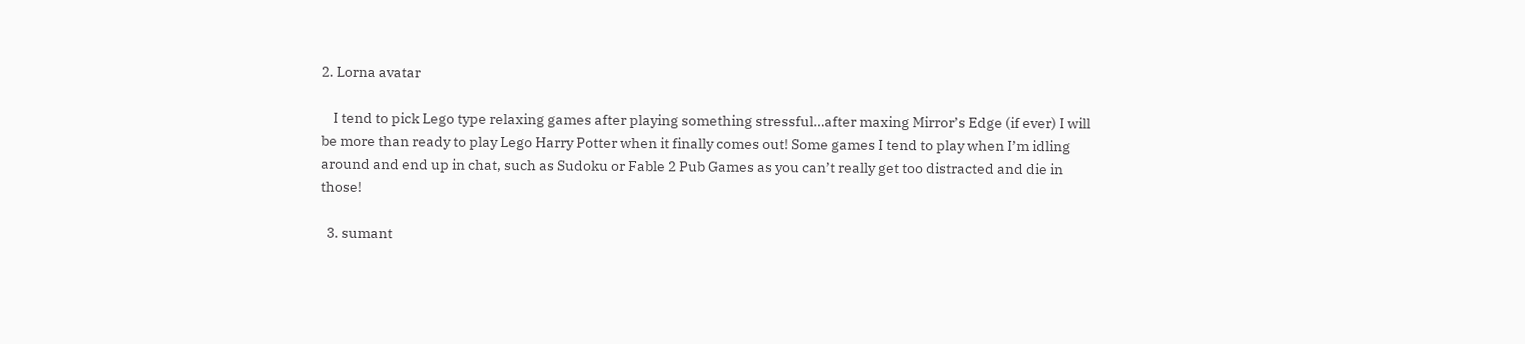2. Lorna avatar

    I tend to pick Lego type relaxing games after playing something stressful…after maxing Mirror’s Edge (if ever) I will be more than ready to play Lego Harry Potter when it finally comes out! Some games I tend to play when I’m idling around and end up in chat, such as Sudoku or Fable 2 Pub Games as you can’t really get too distracted and die in those!

  3. sumant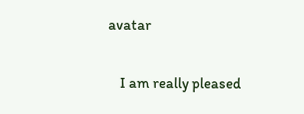avatar

    I am really pleased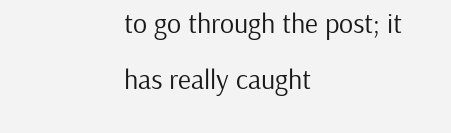to go through the post; it has really caught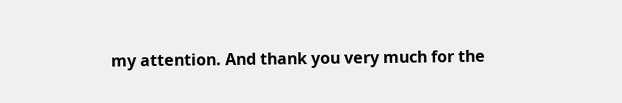my attention. And thank you very much for the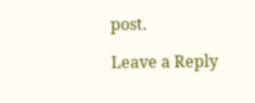post.

Leave a Reply